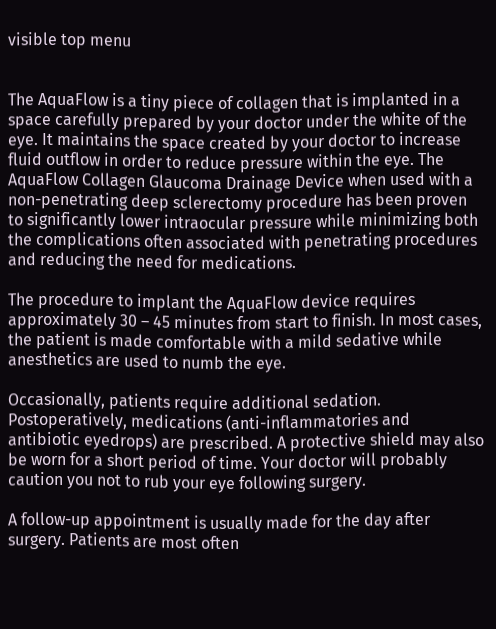visible top menu


The AquaFlow is a tiny piece of collagen that is implanted in a space carefully prepared by your doctor under the white of the eye. It maintains the space created by your doctor to increase fluid outflow in order to reduce pressure within the eye. The AquaFlow Collagen Glaucoma Drainage Device when used with a non-penetrating deep sclerectomy procedure has been proven to significantly lower intraocular pressure while minimizing both the complications often associated with penetrating procedures and reducing the need for medications.

The procedure to implant the AquaFlow device requires approximately 30 – 45 minutes from start to finish. In most cases, the patient is made comfortable with a mild sedative while anesthetics are used to numb the eye.

Occasionally, patients require additional sedation. Postoperatively, medications (anti-inflammatories and antibiotic eyedrops) are prescribed. A protective shield may also be worn for a short period of time. Your doctor will probably caution you not to rub your eye following surgery.

A follow-up appointment is usually made for the day after surgery. Patients are most often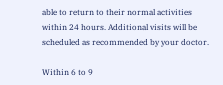able to return to their normal activities within 24 hours. Additional visits will be scheduled as recommended by your doctor.

Within 6 to 9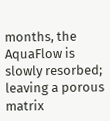months, the AquaFlow is slowly resorbed; leaving a porous matrix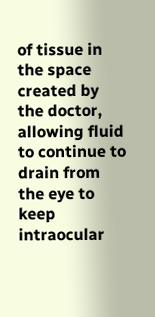of tissue in the space created by the doctor, allowing fluid to continue to drain from the eye to keep intraocular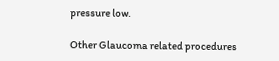pressure low.

Other Glaucoma related procedures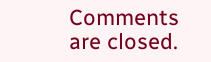Comments are closed.